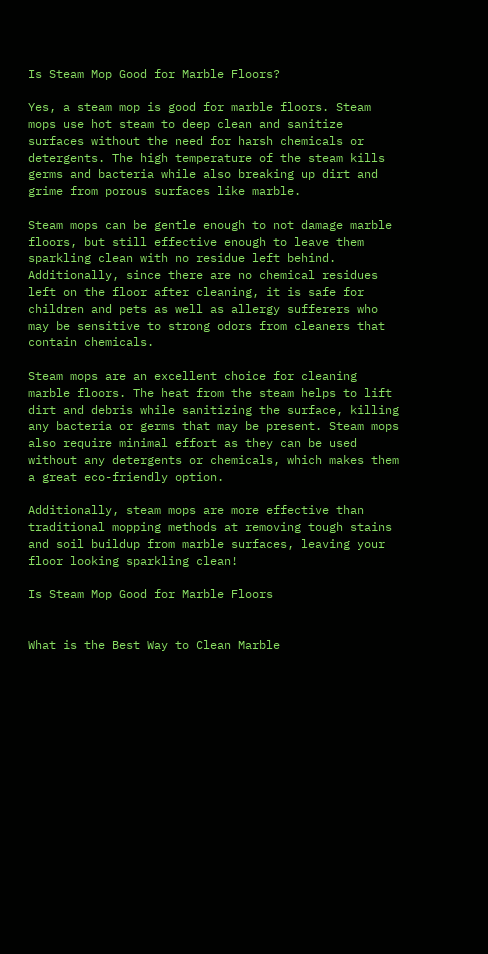Is Steam Mop Good for Marble Floors?

Yes, a steam mop is good for marble floors. Steam mops use hot steam to deep clean and sanitize surfaces without the need for harsh chemicals or detergents. The high temperature of the steam kills germs and bacteria while also breaking up dirt and grime from porous surfaces like marble.

Steam mops can be gentle enough to not damage marble floors, but still effective enough to leave them sparkling clean with no residue left behind. Additionally, since there are no chemical residues left on the floor after cleaning, it is safe for children and pets as well as allergy sufferers who may be sensitive to strong odors from cleaners that contain chemicals.

Steam mops are an excellent choice for cleaning marble floors. The heat from the steam helps to lift dirt and debris while sanitizing the surface, killing any bacteria or germs that may be present. Steam mops also require minimal effort as they can be used without any detergents or chemicals, which makes them a great eco-friendly option.

Additionally, steam mops are more effective than traditional mopping methods at removing tough stains and soil buildup from marble surfaces, leaving your floor looking sparkling clean!

Is Steam Mop Good for Marble Floors


What is the Best Way to Clean Marble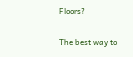Floors?

The best way to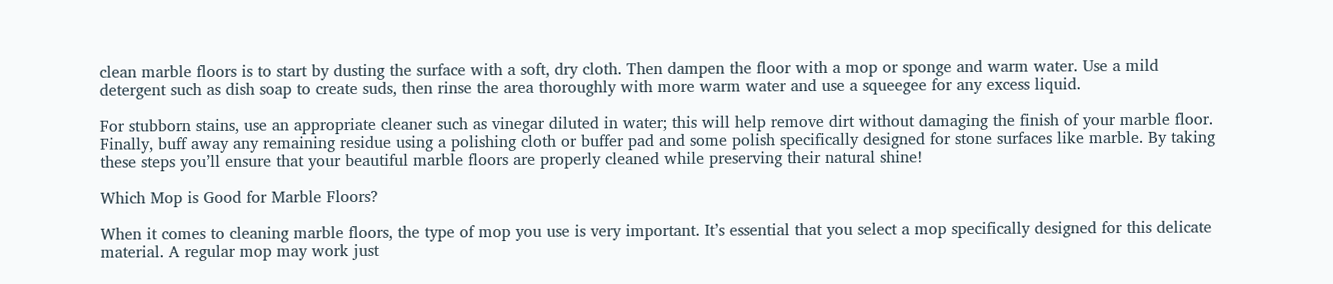clean marble floors is to start by dusting the surface with a soft, dry cloth. Then dampen the floor with a mop or sponge and warm water. Use a mild detergent such as dish soap to create suds, then rinse the area thoroughly with more warm water and use a squeegee for any excess liquid.

For stubborn stains, use an appropriate cleaner such as vinegar diluted in water; this will help remove dirt without damaging the finish of your marble floor. Finally, buff away any remaining residue using a polishing cloth or buffer pad and some polish specifically designed for stone surfaces like marble. By taking these steps you’ll ensure that your beautiful marble floors are properly cleaned while preserving their natural shine!

Which Mop is Good for Marble Floors?

When it comes to cleaning marble floors, the type of mop you use is very important. It’s essential that you select a mop specifically designed for this delicate material. A regular mop may work just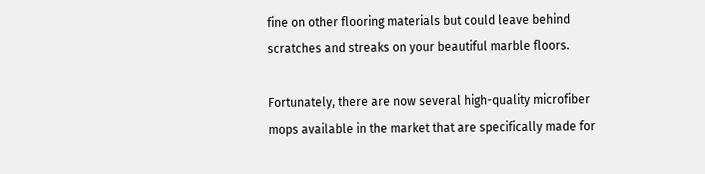fine on other flooring materials but could leave behind scratches and streaks on your beautiful marble floors.

Fortunately, there are now several high-quality microfiber mops available in the market that are specifically made for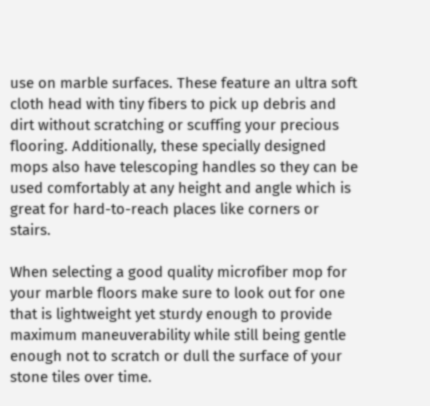use on marble surfaces. These feature an ultra soft cloth head with tiny fibers to pick up debris and dirt without scratching or scuffing your precious flooring. Additionally, these specially designed mops also have telescoping handles so they can be used comfortably at any height and angle which is great for hard-to-reach places like corners or stairs.

When selecting a good quality microfiber mop for your marble floors make sure to look out for one that is lightweight yet sturdy enough to provide maximum maneuverability while still being gentle enough not to scratch or dull the surface of your stone tiles over time.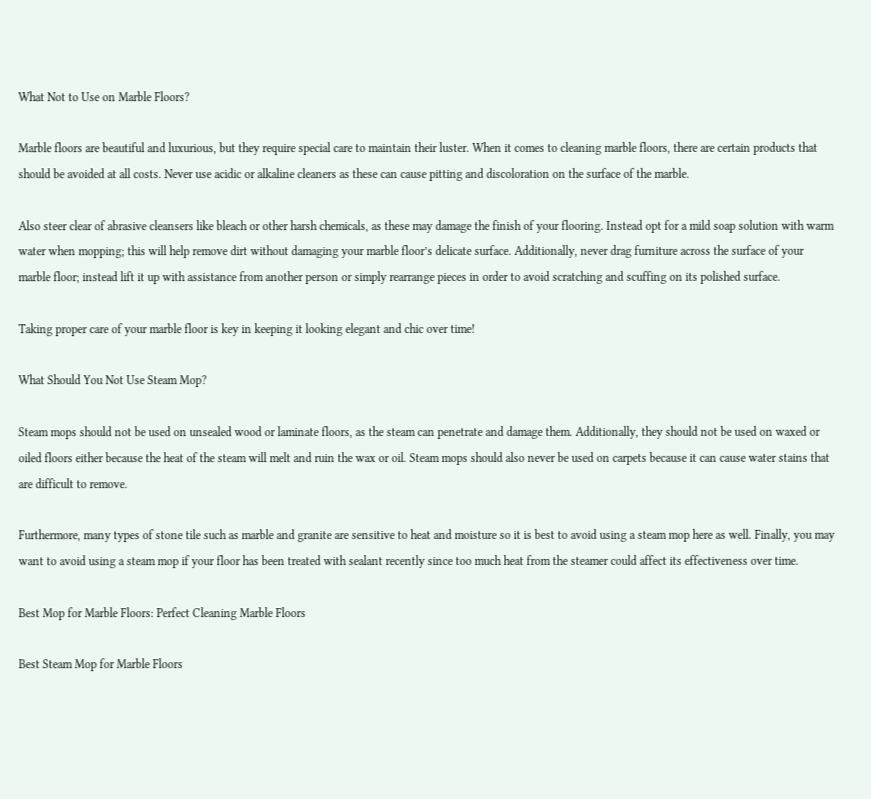What Not to Use on Marble Floors?

Marble floors are beautiful and luxurious, but they require special care to maintain their luster. When it comes to cleaning marble floors, there are certain products that should be avoided at all costs. Never use acidic or alkaline cleaners as these can cause pitting and discoloration on the surface of the marble.

Also steer clear of abrasive cleansers like bleach or other harsh chemicals, as these may damage the finish of your flooring. Instead opt for a mild soap solution with warm water when mopping; this will help remove dirt without damaging your marble floor’s delicate surface. Additionally, never drag furniture across the surface of your marble floor; instead lift it up with assistance from another person or simply rearrange pieces in order to avoid scratching and scuffing on its polished surface.

Taking proper care of your marble floor is key in keeping it looking elegant and chic over time!

What Should You Not Use Steam Mop?

Steam mops should not be used on unsealed wood or laminate floors, as the steam can penetrate and damage them. Additionally, they should not be used on waxed or oiled floors either because the heat of the steam will melt and ruin the wax or oil. Steam mops should also never be used on carpets because it can cause water stains that are difficult to remove.

Furthermore, many types of stone tile such as marble and granite are sensitive to heat and moisture so it is best to avoid using a steam mop here as well. Finally, you may want to avoid using a steam mop if your floor has been treated with sealant recently since too much heat from the steamer could affect its effectiveness over time.

Best Mop for Marble Floors: Perfect Cleaning Marble Floors

Best Steam Mop for Marble Floors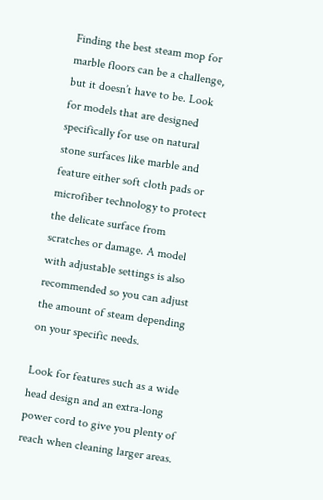Finding the best steam mop for marble floors can be a challenge, but it doesn’t have to be. Look for models that are designed specifically for use on natural stone surfaces like marble and feature either soft cloth pads or microfiber technology to protect the delicate surface from scratches or damage. A model with adjustable settings is also recommended so you can adjust the amount of steam depending on your specific needs.

Look for features such as a wide head design and an extra-long power cord to give you plenty of reach when cleaning larger areas.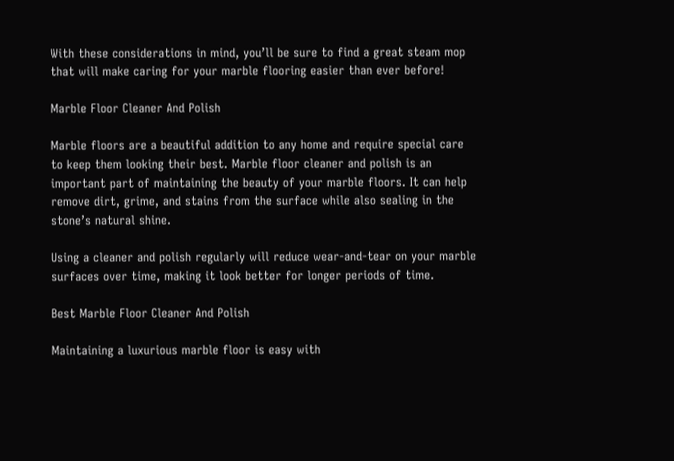With these considerations in mind, you’ll be sure to find a great steam mop that will make caring for your marble flooring easier than ever before!

Marble Floor Cleaner And Polish

Marble floors are a beautiful addition to any home and require special care to keep them looking their best. Marble floor cleaner and polish is an important part of maintaining the beauty of your marble floors. It can help remove dirt, grime, and stains from the surface while also sealing in the stone’s natural shine.

Using a cleaner and polish regularly will reduce wear-and-tear on your marble surfaces over time, making it look better for longer periods of time.

Best Marble Floor Cleaner And Polish

Maintaining a luxurious marble floor is easy with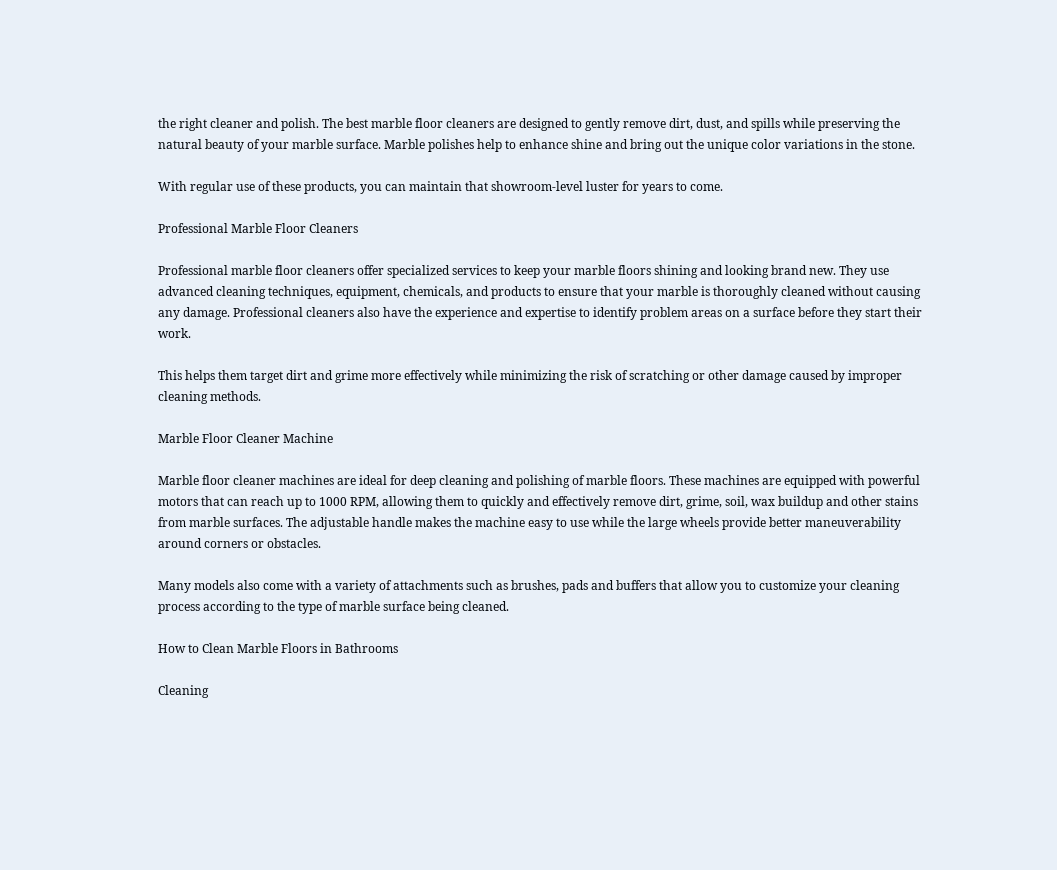the right cleaner and polish. The best marble floor cleaners are designed to gently remove dirt, dust, and spills while preserving the natural beauty of your marble surface. Marble polishes help to enhance shine and bring out the unique color variations in the stone.

With regular use of these products, you can maintain that showroom-level luster for years to come.

Professional Marble Floor Cleaners

Professional marble floor cleaners offer specialized services to keep your marble floors shining and looking brand new. They use advanced cleaning techniques, equipment, chemicals, and products to ensure that your marble is thoroughly cleaned without causing any damage. Professional cleaners also have the experience and expertise to identify problem areas on a surface before they start their work.

This helps them target dirt and grime more effectively while minimizing the risk of scratching or other damage caused by improper cleaning methods.

Marble Floor Cleaner Machine

Marble floor cleaner machines are ideal for deep cleaning and polishing of marble floors. These machines are equipped with powerful motors that can reach up to 1000 RPM, allowing them to quickly and effectively remove dirt, grime, soil, wax buildup and other stains from marble surfaces. The adjustable handle makes the machine easy to use while the large wheels provide better maneuverability around corners or obstacles.

Many models also come with a variety of attachments such as brushes, pads and buffers that allow you to customize your cleaning process according to the type of marble surface being cleaned.

How to Clean Marble Floors in Bathrooms

Cleaning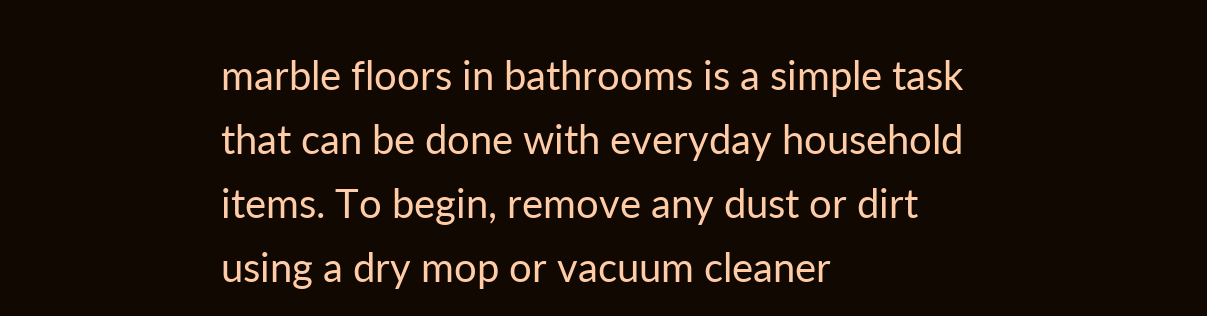marble floors in bathrooms is a simple task that can be done with everyday household items. To begin, remove any dust or dirt using a dry mop or vacuum cleaner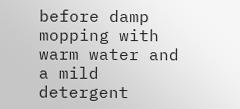before damp mopping with warm water and a mild detergent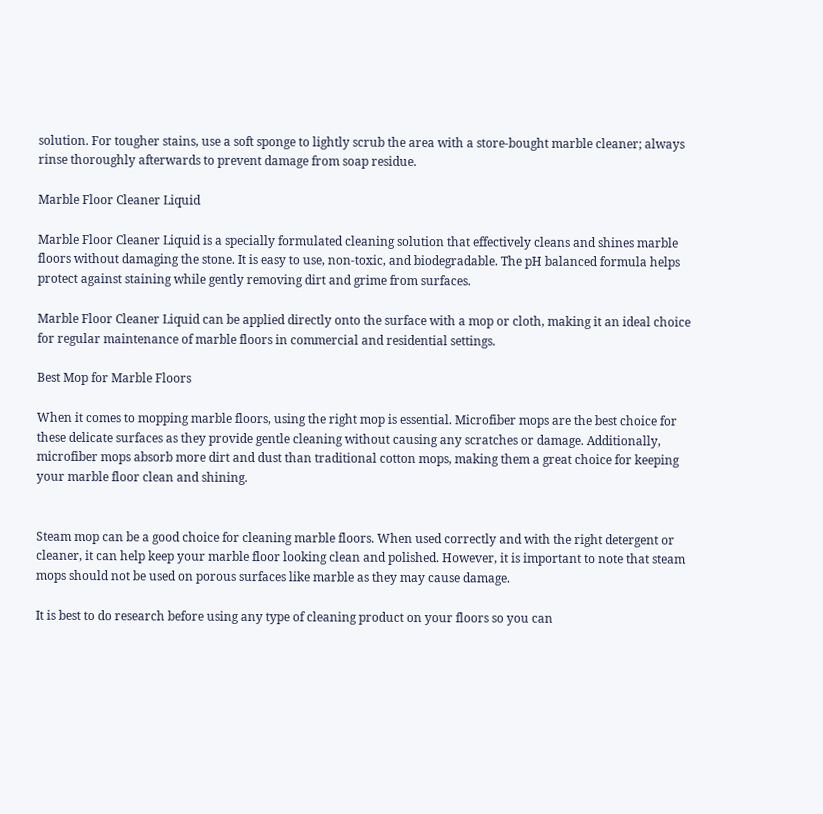solution. For tougher stains, use a soft sponge to lightly scrub the area with a store-bought marble cleaner; always rinse thoroughly afterwards to prevent damage from soap residue.

Marble Floor Cleaner Liquid

Marble Floor Cleaner Liquid is a specially formulated cleaning solution that effectively cleans and shines marble floors without damaging the stone. It is easy to use, non-toxic, and biodegradable. The pH balanced formula helps protect against staining while gently removing dirt and grime from surfaces.

Marble Floor Cleaner Liquid can be applied directly onto the surface with a mop or cloth, making it an ideal choice for regular maintenance of marble floors in commercial and residential settings.

Best Mop for Marble Floors

When it comes to mopping marble floors, using the right mop is essential. Microfiber mops are the best choice for these delicate surfaces as they provide gentle cleaning without causing any scratches or damage. Additionally, microfiber mops absorb more dirt and dust than traditional cotton mops, making them a great choice for keeping your marble floor clean and shining.


Steam mop can be a good choice for cleaning marble floors. When used correctly and with the right detergent or cleaner, it can help keep your marble floor looking clean and polished. However, it is important to note that steam mops should not be used on porous surfaces like marble as they may cause damage.

It is best to do research before using any type of cleaning product on your floors so you can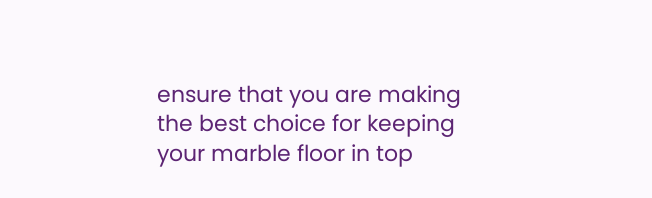ensure that you are making the best choice for keeping your marble floor in top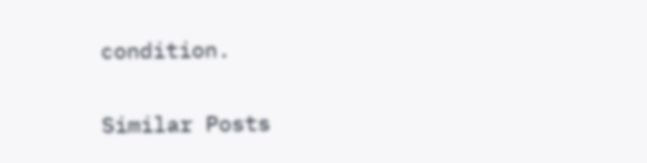condition.

Similar Posts